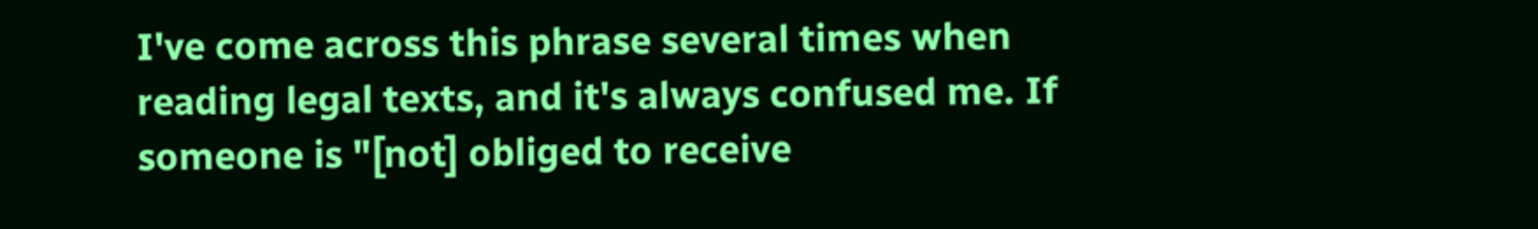I've come across this phrase several times when reading legal texts, and it's always confused me. If someone is "[not] obliged to receive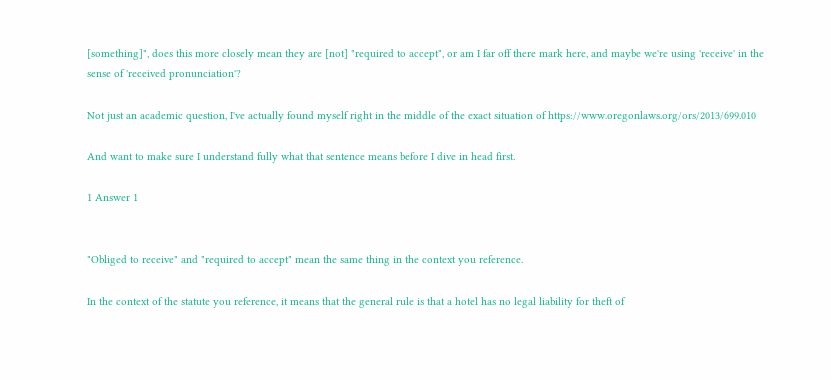[something]", does this more closely mean they are [not] "required to accept", or am I far off there mark here, and maybe we're using 'receive' in the sense of 'received pronunciation'?

Not just an academic question, I've actually found myself right in the middle of the exact situation of https://www.oregonlaws.org/ors/2013/699.010

And want to make sure I understand fully what that sentence means before I dive in head first.

1 Answer 1


"Obliged to receive" and "required to accept" mean the same thing in the context you reference.

In the context of the statute you reference, it means that the general rule is that a hotel has no legal liability for theft of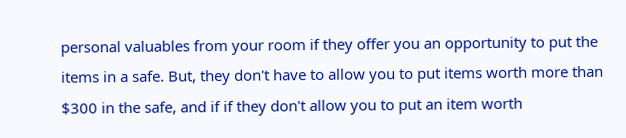personal valuables from your room if they offer you an opportunity to put the items in a safe. But, they don't have to allow you to put items worth more than $300 in the safe, and if if they don't allow you to put an item worth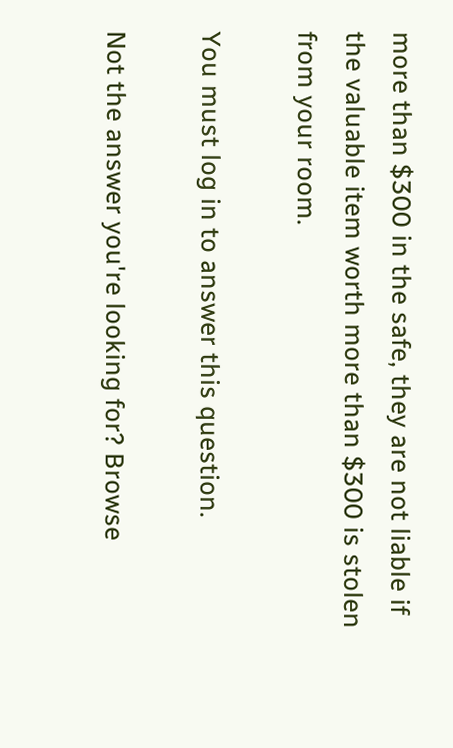more than $300 in the safe, they are not liable if the valuable item worth more than $300 is stolen from your room.

You must log in to answer this question.

Not the answer you're looking for? Browse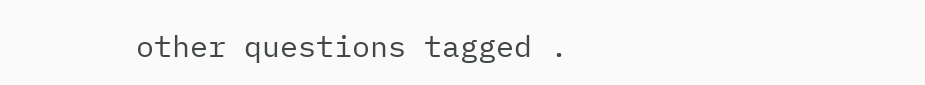other questions tagged .